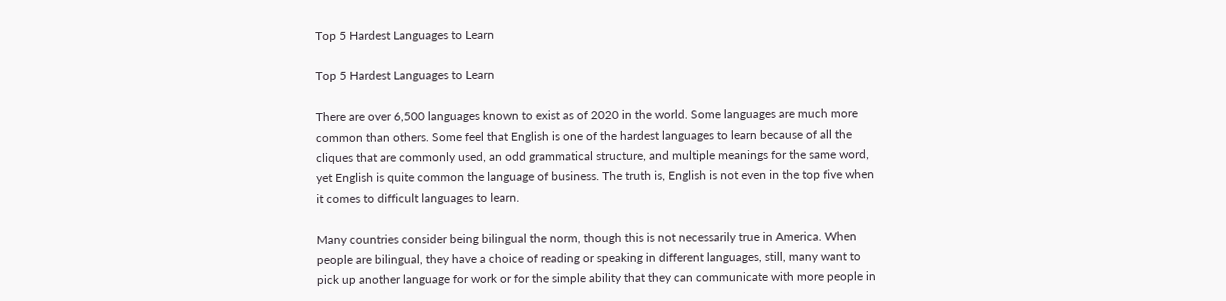Top 5 Hardest Languages to Learn

Top 5 Hardest Languages to Learn

There are over 6,500 languages known to exist as of 2020 in the world. Some languages are much more common than others. Some feel that English is one of the hardest languages to learn because of all the cliques that are commonly used, an odd grammatical structure, and multiple meanings for the same word, yet English is quite common the language of business. The truth is, English is not even in the top five when it comes to difficult languages to learn.

Many countries consider being bilingual the norm, though this is not necessarily true in America. When people are bilingual, they have a choice of reading or speaking in different languages, still, many want to pick up another language for work or for the simple ability that they can communicate with more people in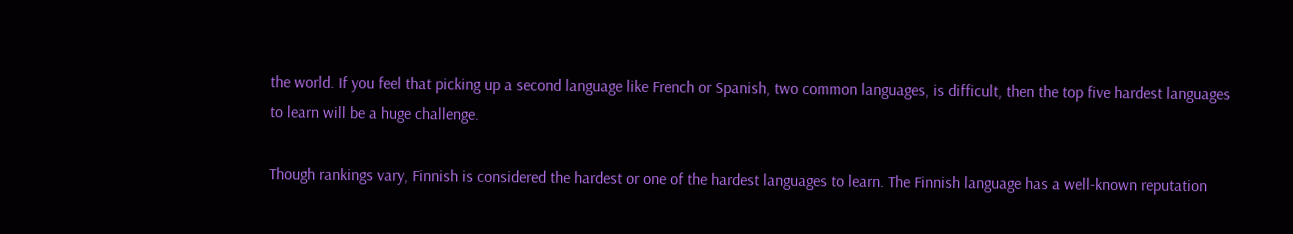the world. If you feel that picking up a second language like French or Spanish, two common languages, is difficult, then the top five hardest languages to learn will be a huge challenge.

Though rankings vary, Finnish is considered the hardest or one of the hardest languages to learn. The Finnish language has a well-known reputation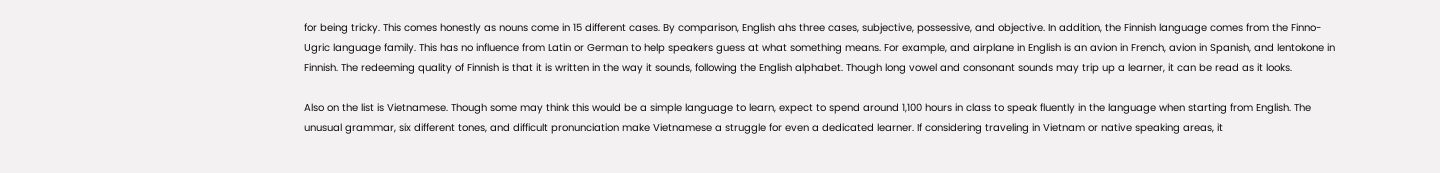for being tricky. This comes honestly as nouns come in 15 different cases. By comparison, English ahs three cases, subjective, possessive, and objective. In addition, the Finnish language comes from the Finno-Ugric language family. This has no influence from Latin or German to help speakers guess at what something means. For example, and airplane in English is an avion in French, avion in Spanish, and lentokone in Finnish. The redeeming quality of Finnish is that it is written in the way it sounds, following the English alphabet. Though long vowel and consonant sounds may trip up a learner, it can be read as it looks.

Also on the list is Vietnamese. Though some may think this would be a simple language to learn, expect to spend around 1,100 hours in class to speak fluently in the language when starting from English. The unusual grammar, six different tones, and difficult pronunciation make Vietnamese a struggle for even a dedicated learner. If considering traveling in Vietnam or native speaking areas, it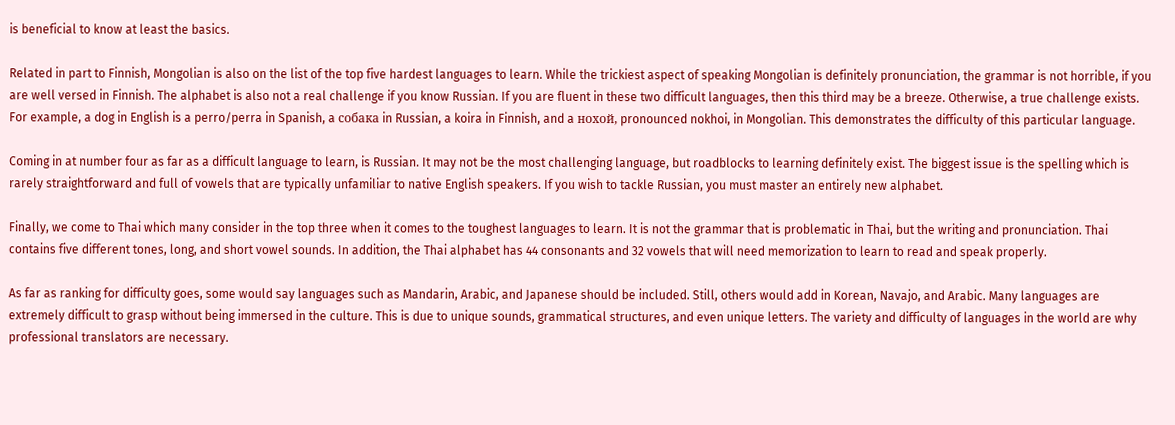is beneficial to know at least the basics.

Related in part to Finnish, Mongolian is also on the list of the top five hardest languages to learn. While the trickiest aspect of speaking Mongolian is definitely pronunciation, the grammar is not horrible, if you are well versed in Finnish. The alphabet is also not a real challenge if you know Russian. If you are fluent in these two difficult languages, then this third may be a breeze. Otherwise, a true challenge exists. For example, a dog in English is a perro/perra in Spanish, a собака in Russian, a koira in Finnish, and a нохой, pronounced nokhoi, in Mongolian. This demonstrates the difficulty of this particular language.

Coming in at number four as far as a difficult language to learn, is Russian. It may not be the most challenging language, but roadblocks to learning definitely exist. The biggest issue is the spelling which is rarely straightforward and full of vowels that are typically unfamiliar to native English speakers. If you wish to tackle Russian, you must master an entirely new alphabet.

Finally, we come to Thai which many consider in the top three when it comes to the toughest languages to learn. It is not the grammar that is problematic in Thai, but the writing and pronunciation. Thai contains five different tones, long, and short vowel sounds. In addition, the Thai alphabet has 44 consonants and 32 vowels that will need memorization to learn to read and speak properly.

As far as ranking for difficulty goes, some would say languages such as Mandarin, Arabic, and Japanese should be included. Still, others would add in Korean, Navajo, and Arabic. Many languages are extremely difficult to grasp without being immersed in the culture. This is due to unique sounds, grammatical structures, and even unique letters. The variety and difficulty of languages in the world are why professional translators are necessary.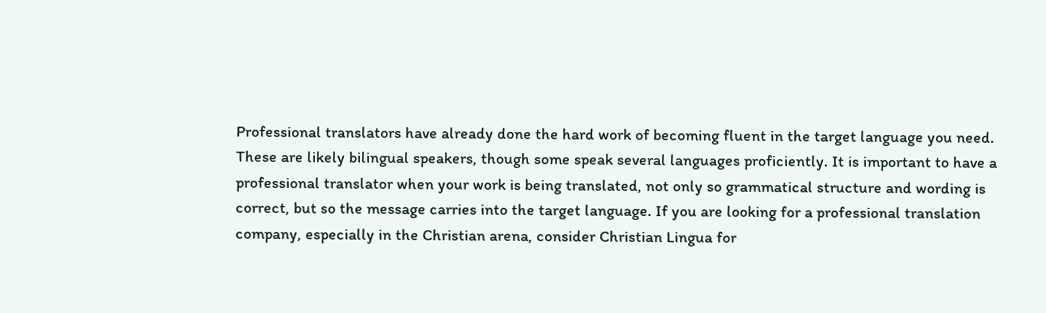Professional translators have already done the hard work of becoming fluent in the target language you need. These are likely bilingual speakers, though some speak several languages proficiently. It is important to have a professional translator when your work is being translated, not only so grammatical structure and wording is correct, but so the message carries into the target language. If you are looking for a professional translation company, especially in the Christian arena, consider Christian Lingua for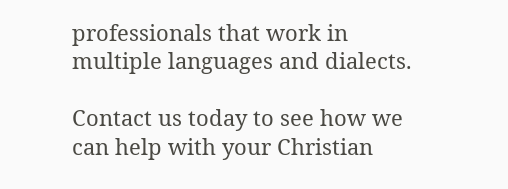professionals that work in multiple languages and dialects.

Contact us today to see how we can help with your Christian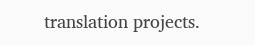translation projects.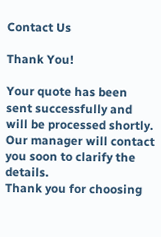Contact Us

Thank You!

Your quote has been sent successfully and will be processed shortly. Our manager will contact you soon to clarify the details.
Thank you for choosing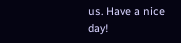us. Have a nice day!